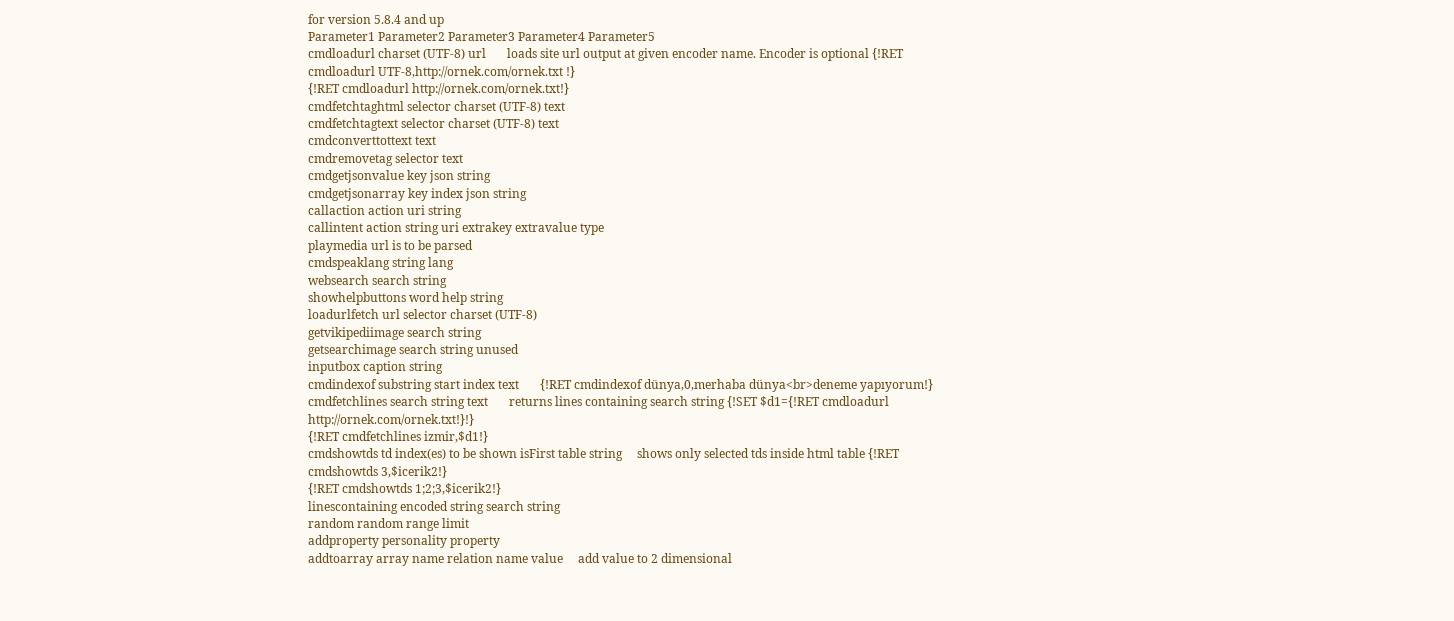for version 5.8.4 and up
Parameter1 Parameter2 Parameter3 Parameter4 Parameter5
cmdloadurl charset (UTF-8) url       loads site url output at given encoder name. Encoder is optional {!RET cmdloadurl UTF-8,http://ornek.com/ornek.txt !}
{!RET cmdloadurl http://ornek.com/ornek.txt!}
cmdfetchtaghtml selector charset (UTF-8) text
cmdfetchtagtext selector charset (UTF-8) text
cmdconverttottext text
cmdremovetag selector text
cmdgetjsonvalue key json string
cmdgetjsonarray key index json string
callaction action uri string
callintent action string uri extrakey extravalue type
playmedia url is to be parsed
cmdspeaklang string lang
websearch search string
showhelpbuttons word help string
loadurlfetch url selector charset (UTF-8)
getvikipediimage search string
getsearchimage search string unused
inputbox caption string
cmdindexof substring start index text       {!RET cmdindexof dünya,0,merhaba dünya<br>deneme yapıyorum!}
cmdfetchlines search string text       returns lines containing search string {!SET $d1={!RET cmdloadurl http://ornek.com/ornek.txt!}!}
{!RET cmdfetchlines izmir,$d1!}
cmdshowtds td index(es) to be shown isFirst table string     shows only selected tds inside html table {!RET cmdshowtds 3,$icerik2!}
{!RET cmdshowtds 1;2;3,$icerik2!}
linescontaining encoded string search string
random random range limit
addproperty personality property
addtoarray array name relation name value     add value to 2 dimensional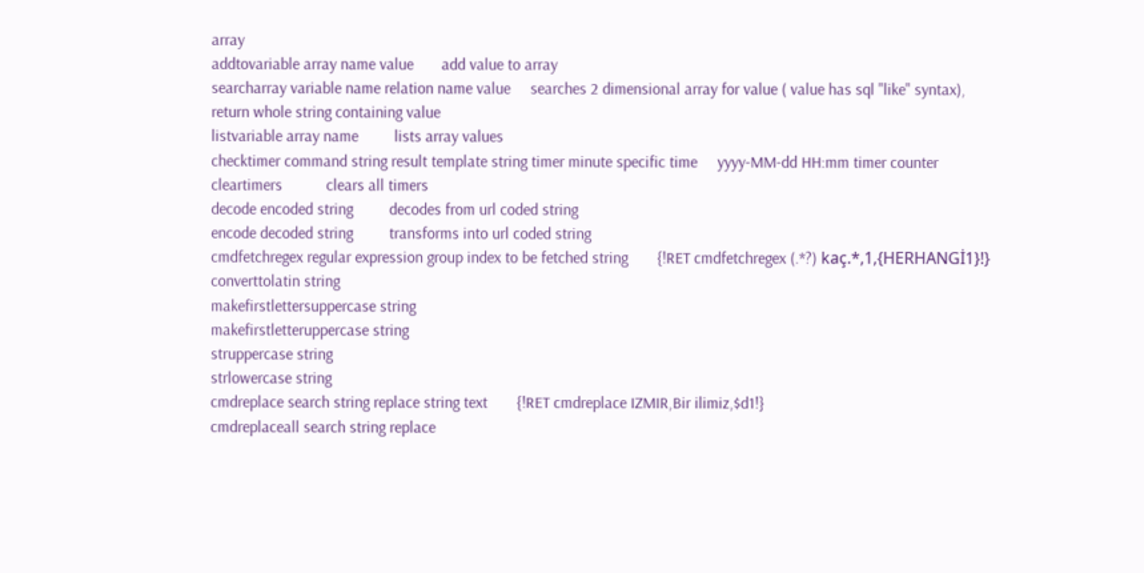array
addtovariable array name value       add value to array
searcharray variable name relation name value     searches 2 dimensional array for value ( value has sql "like" syntax), return whole string containing value
listvariable array name         lists array values
checktimer command string result template string timer minute specific time     yyyy-MM-dd HH:mm timer counter
cleartimers           clears all timers
decode encoded string         decodes from url coded string
encode decoded string         transforms into url coded string
cmdfetchregex regular expression group index to be fetched string       {!RET cmdfetchregex (.*?) kaç.*,1,{HERHANGİ1}!}
converttolatin string
makefirstlettersuppercase string
makefirstletteruppercase string
struppercase string
strlowercase string
cmdreplace search string replace string text       {!RET cmdreplace IZMIR,Bir ilimiz,$d1!}
cmdreplaceall search string replace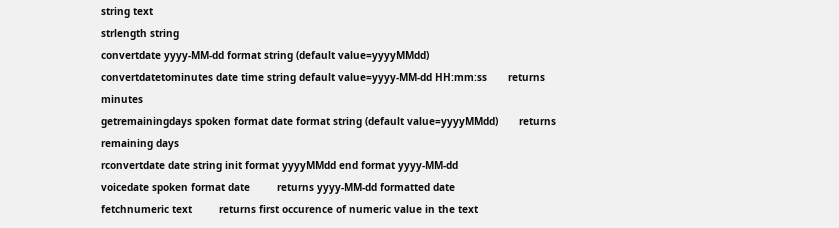string text
strlength string
convertdate yyyy-MM-dd format string (default value=yyyyMMdd)
convertdatetominutes date time string default value=yyyy-MM-dd HH:mm:ss       returns minutes
getremainingdays spoken format date format string (default value=yyyyMMdd)       returns remaining days
rconvertdate date string init format yyyyMMdd end format yyyy-MM-dd
voicedate spoken format date         returns yyyy-MM-dd formatted date
fetchnumeric text         returns first occurence of numeric value in the text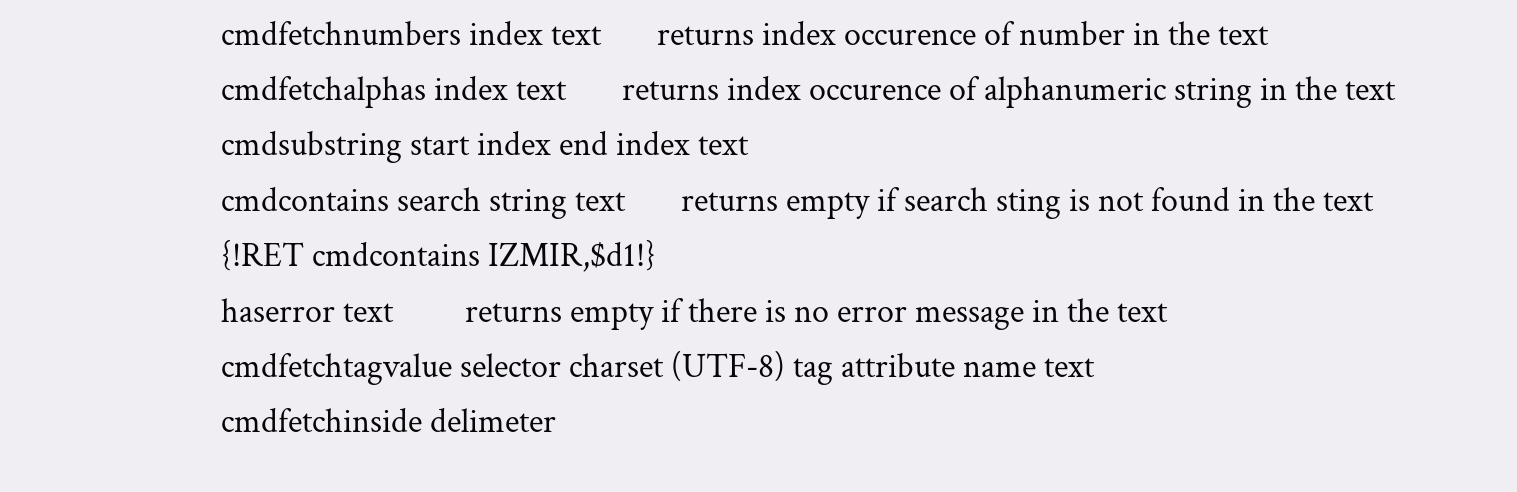cmdfetchnumbers index text       returns index occurence of number in the text
cmdfetchalphas index text       returns index occurence of alphanumeric string in the text
cmdsubstring start index end index text
cmdcontains search string text       returns empty if search sting is not found in the text {!RET cmdcontains IZMIR,$d1!}
haserror text         returns empty if there is no error message in the text
cmdfetchtagvalue selector charset (UTF-8) tag attribute name text
cmdfetchinside delimeter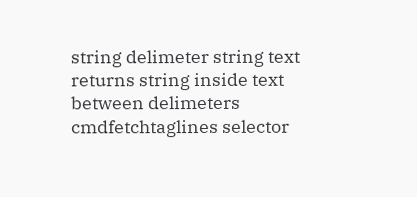string delimeter string text     returns string inside text between delimeters
cmdfetchtaglines selector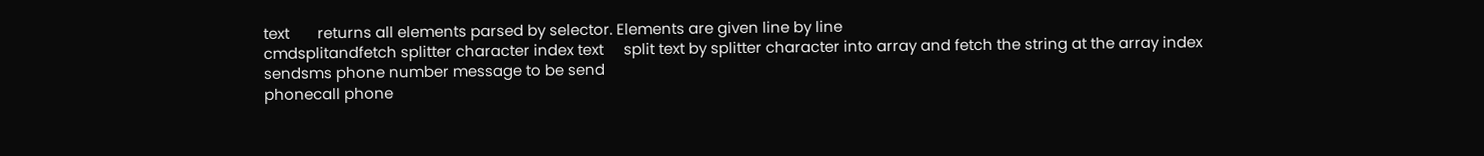text       returns all elements parsed by selector. Elements are given line by line
cmdsplitandfetch splitter character index text     split text by splitter character into array and fetch the string at the array index
sendsms phone number message to be send
phonecall phone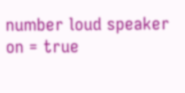number loud speaker on = true